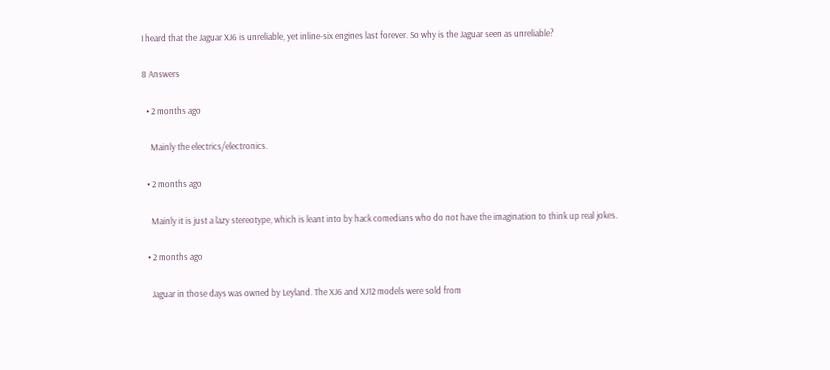I heard that the Jaguar XJ6 is unreliable, yet inline-six engines last forever. So why is the Jaguar seen as unreliable?

8 Answers

  • 2 months ago

    Mainly the electrics/electronics.

  • 2 months ago

    Mainly it is just a lazy stereotype, which is leant into by hack comedians who do not have the imagination to think up real jokes.

  • 2 months ago

    Jaguar in those days was owned by Leyland. The XJ6 and XJ12 models were sold from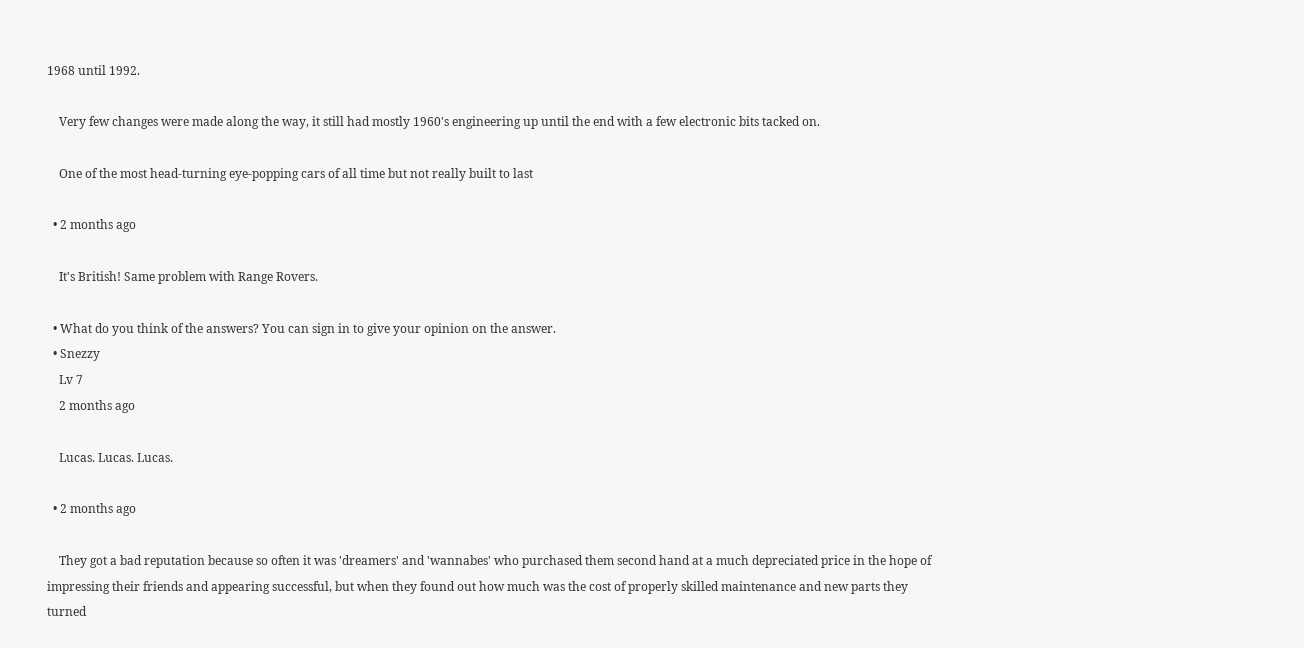1968 until 1992.

    Very few changes were made along the way, it still had mostly 1960's engineering up until the end with a few electronic bits tacked on.

    One of the most head-turning eye-popping cars of all time but not really built to last

  • 2 months ago

    It's British! Same problem with Range Rovers.

  • What do you think of the answers? You can sign in to give your opinion on the answer.
  • Snezzy
    Lv 7
    2 months ago

    Lucas. Lucas. Lucas.

  • 2 months ago

    They got a bad reputation because so often it was 'dreamers' and 'wannabes' who purchased them second hand at a much depreciated price in the hope of impressing their friends and appearing successful, but when they found out how much was the cost of properly skilled maintenance and new parts they turned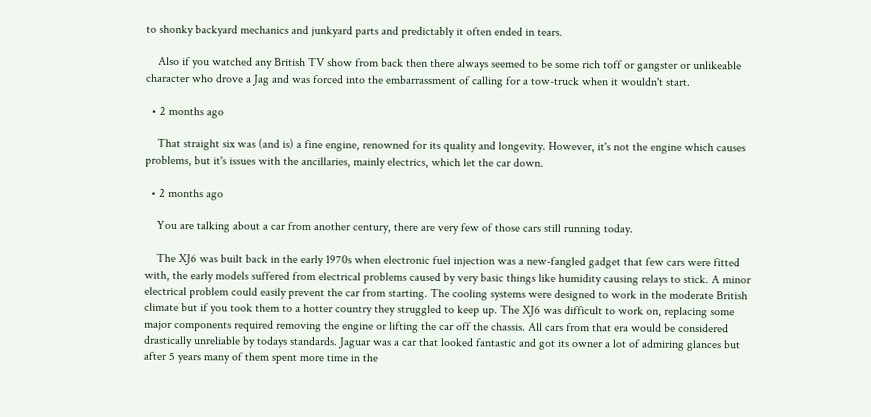to shonky backyard mechanics and junkyard parts and predictably it often ended in tears.

    Also if you watched any British TV show from back then there always seemed to be some rich toff or gangster or unlikeable character who drove a Jag and was forced into the embarrassment of calling for a tow-truck when it wouldn't start.

  • 2 months ago

    That straight six was (and is) a fine engine, renowned for its quality and longevity. However, it's not the engine which causes problems, but it's issues with the ancillaries, mainly electrics, which let the car down.

  • 2 months ago

    You are talking about a car from another century, there are very few of those cars still running today.

    The XJ6 was built back in the early 1970s when electronic fuel injection was a new-fangled gadget that few cars were fitted with, the early models suffered from electrical problems caused by very basic things like humidity causing relays to stick. A minor electrical problem could easily prevent the car from starting. The cooling systems were designed to work in the moderate British climate but if you took them to a hotter country they struggled to keep up. The XJ6 was difficult to work on, replacing some major components required removing the engine or lifting the car off the chassis. All cars from that era would be considered drastically unreliable by todays standards. Jaguar was a car that looked fantastic and got its owner a lot of admiring glances but after 5 years many of them spent more time in the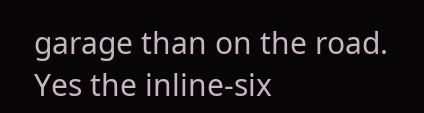garage than on the road. Yes the inline-six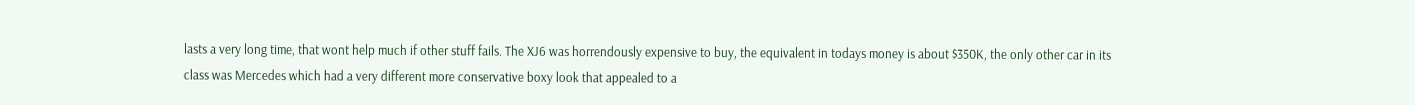lasts a very long time, that wont help much if other stuff fails. The XJ6 was horrendously expensive to buy, the equivalent in todays money is about $350K, the only other car in its class was Mercedes which had a very different more conservative boxy look that appealed to a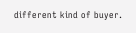different kind of buyer.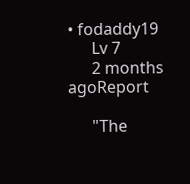• fodaddy19
      Lv 7
      2 months agoReport

      "The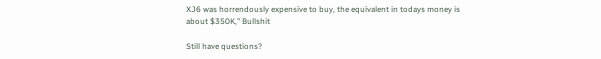XJ6 was horrendously expensive to buy, the equivalent in todays money is about $350K," Bullshit

Still have questions?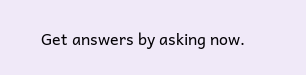Get answers by asking now.